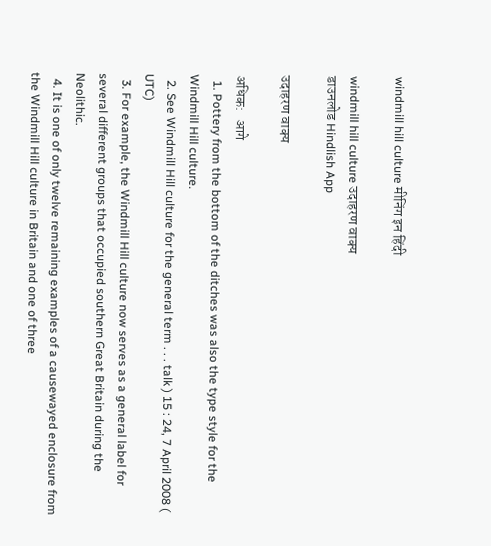windmill hill culture मीनिंग इन हिंदी

windmill hill culture उदाहरण वाक्य
डाउनलोड Hindlish App

उदाहरण वाक्य

अधिक:   आगे
  1. Pottery from the bottom of the ditches was also the type style for the Windmill Hill culture.
  2. See Windmill Hill culture for the general term . . . talk ) 15 : 24, 7 April 2008 ( UTC)
  3. For example, the Windmill Hill culture now serves as a general label for several different groups that occupied southern Great Britain during the Neolithic.
  4. It is one of only twelve remaining examples of a causewayed enclosure from the Windmill Hill culture in Britain and one of three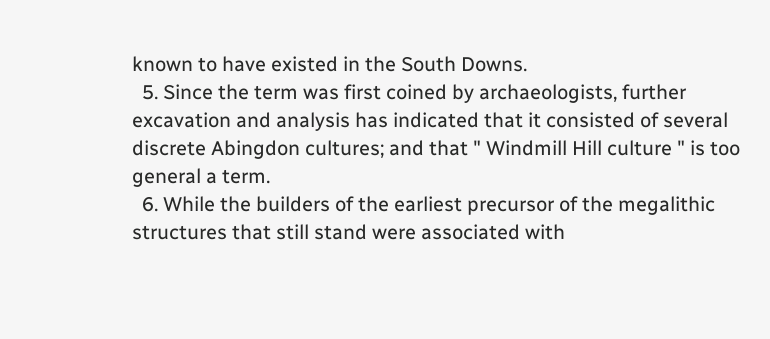known to have existed in the South Downs.
  5. Since the term was first coined by archaeologists, further excavation and analysis has indicated that it consisted of several discrete Abingdon cultures; and that " Windmill Hill culture " is too general a term.
  6. While the builders of the earliest precursor of the megalithic structures that still stand were associated with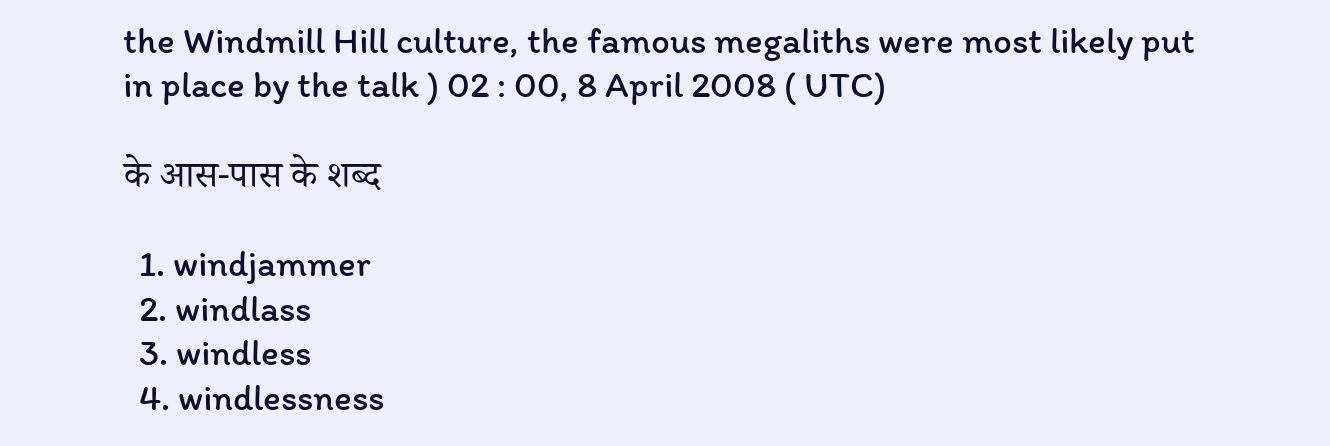the Windmill Hill culture, the famous megaliths were most likely put in place by the talk ) 02 : 00, 8 April 2008 ( UTC)

के आस-पास के शब्द

  1. windjammer
  2. windlass
  3. windless
  4. windlessness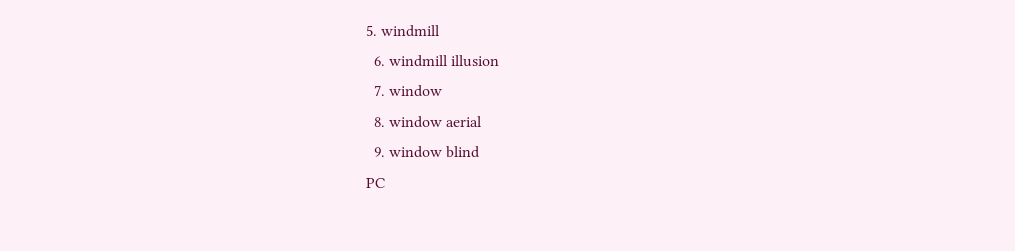5. windmill
  6. windmill illusion
  7. window
  8. window aerial
  9. window blind
PC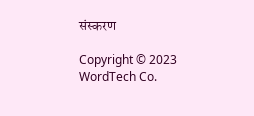संस्करण

Copyright © 2023 WordTech Co.